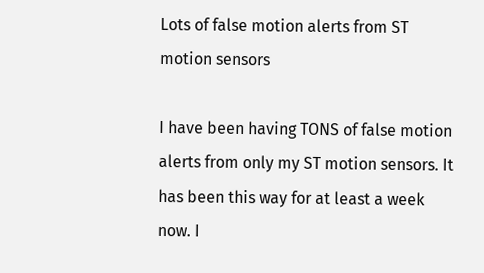Lots of false motion alerts from ST motion sensors

I have been having TONS of false motion alerts from only my ST motion sensors. It has been this way for at least a week now. I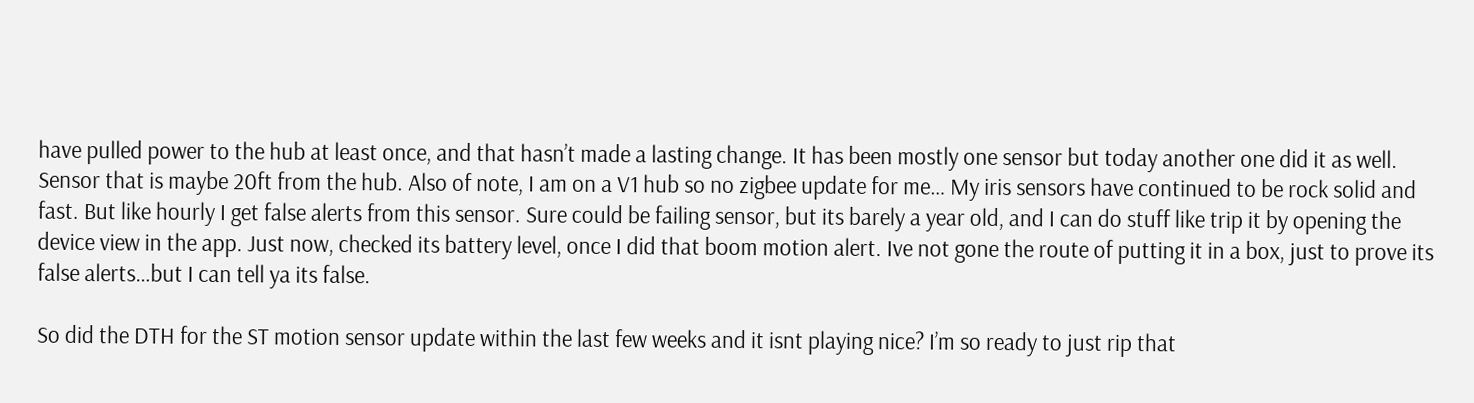have pulled power to the hub at least once, and that hasn’t made a lasting change. It has been mostly one sensor but today another one did it as well. Sensor that is maybe 20ft from the hub. Also of note, I am on a V1 hub so no zigbee update for me… My iris sensors have continued to be rock solid and fast. But like hourly I get false alerts from this sensor. Sure could be failing sensor, but its barely a year old, and I can do stuff like trip it by opening the device view in the app. Just now, checked its battery level, once I did that boom motion alert. Ive not gone the route of putting it in a box, just to prove its false alerts…but I can tell ya its false.

So did the DTH for the ST motion sensor update within the last few weeks and it isnt playing nice? I’m so ready to just rip that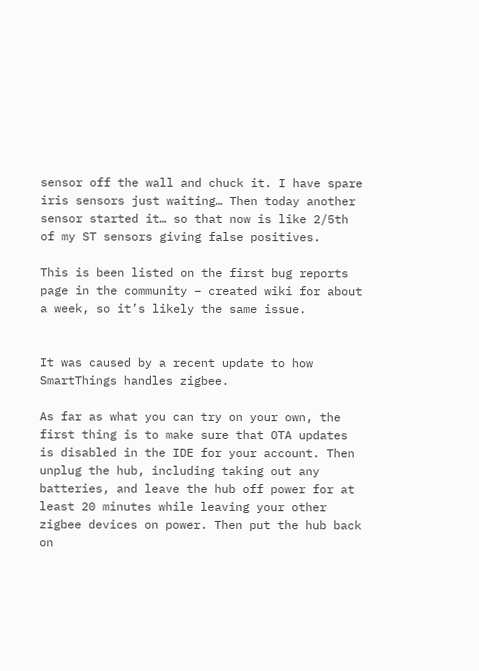sensor off the wall and chuck it. I have spare iris sensors just waiting… Then today another sensor started it… so that now is like 2/5th of my ST sensors giving false positives.

This is been listed on the first bug reports page in the community – created wiki for about a week, so it’s likely the same issue.


It was caused by a recent update to how SmartThings handles zigbee.

As far as what you can try on your own, the first thing is to make sure that OTA updates is disabled in the IDE for your account. Then unplug the hub, including taking out any batteries, and leave the hub off power for at least 20 minutes while leaving your other zigbee devices on power. Then put the hub back on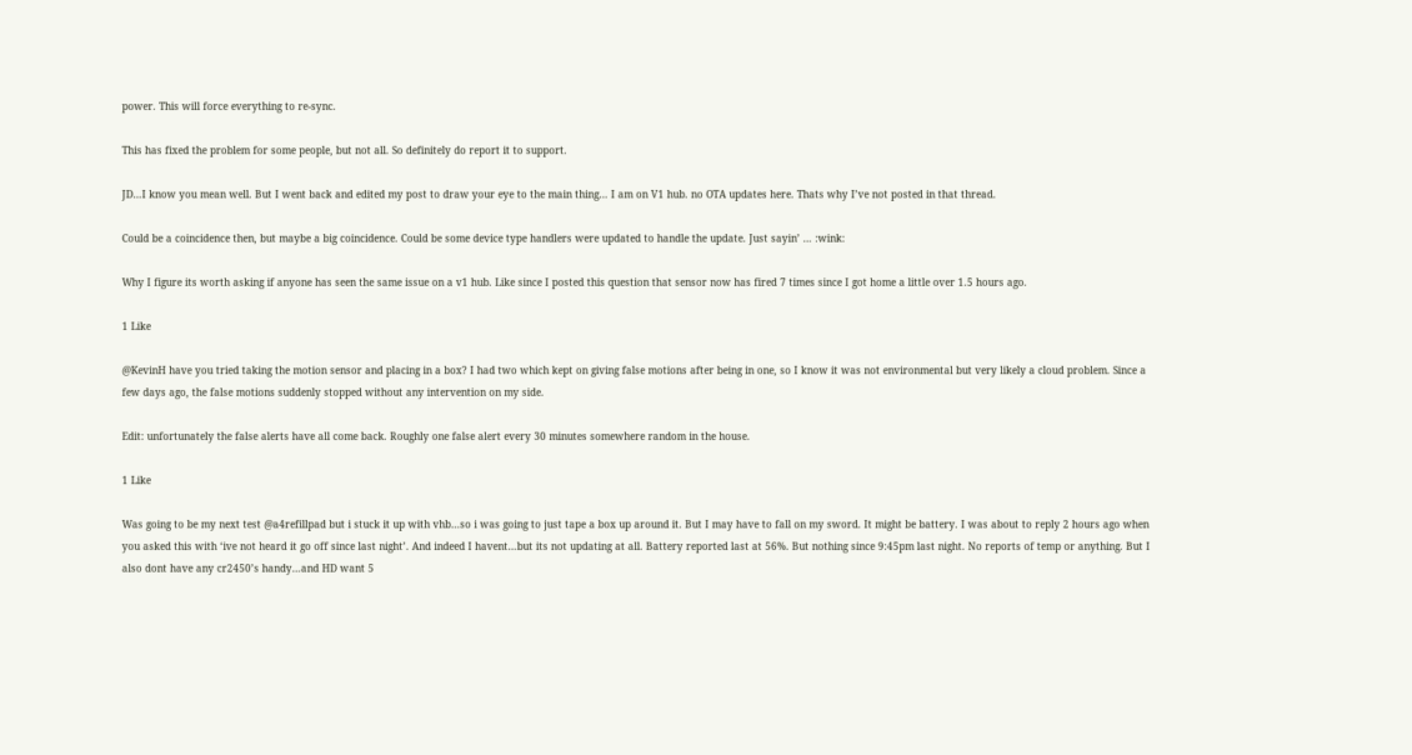power. This will force everything to re-sync.

This has fixed the problem for some people, but not all. So definitely do report it to support.

JD…I know you mean well. But I went back and edited my post to draw your eye to the main thing… I am on V1 hub. no OTA updates here. Thats why I’ve not posted in that thread.

Could be a coincidence then, but maybe a big coincidence. Could be some device type handlers were updated to handle the update. Just sayin’ … :wink:

Why I figure its worth asking if anyone has seen the same issue on a v1 hub. Like since I posted this question that sensor now has fired 7 times since I got home a little over 1.5 hours ago.

1 Like

@KevinH have you tried taking the motion sensor and placing in a box? I had two which kept on giving false motions after being in one, so I know it was not environmental but very likely a cloud problem. Since a few days ago, the false motions suddenly stopped without any intervention on my side.

Edit: unfortunately the false alerts have all come back. Roughly one false alert every 30 minutes somewhere random in the house.

1 Like

Was going to be my next test @a4refillpad but i stuck it up with vhb…so i was going to just tape a box up around it. But I may have to fall on my sword. It might be battery. I was about to reply 2 hours ago when you asked this with ‘ive not heard it go off since last night’. And indeed I havent…but its not updating at all. Battery reported last at 56%. But nothing since 9:45pm last night. No reports of temp or anything. But I also dont have any cr2450’s handy…and HD want 5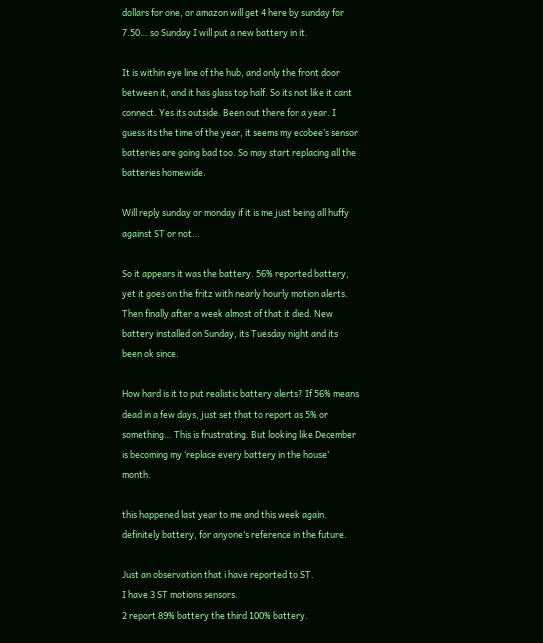dollars for one, or amazon will get 4 here by sunday for 7.50… so Sunday I will put a new battery in it.

It is within eye line of the hub, and only the front door between it, and it has glass top half. So its not like it cant connect. Yes its outside. Been out there for a year. I guess its the time of the year, it seems my ecobee’s sensor batteries are going bad too. So may start replacing all the batteries homewide.

Will reply sunday or monday if it is me just being all huffy against ST or not…

So it appears it was the battery. 56% reported battery, yet it goes on the fritz with nearly hourly motion alerts. Then finally after a week almost of that it died. New battery installed on Sunday, its Tuesday night and its been ok since.

How hard is it to put realistic battery alerts? If 56% means dead in a few days, just set that to report as 5% or something… This is frustrating. But looking like December is becoming my ‘replace every battery in the house’ month.

this happened last year to me and this week again. definitely battery, for anyone’s reference in the future.

Just an observation that i have reported to ST.
I have 3 ST motions sensors.
2 report 89% battery the third 100% battery.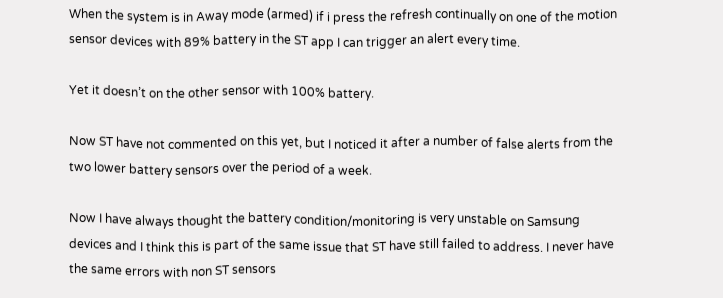When the system is in Away mode (armed) if i press the refresh continually on one of the motion sensor devices with 89% battery in the ST app I can trigger an alert every time.

Yet it doesn’t on the other sensor with 100% battery.

Now ST have not commented on this yet, but I noticed it after a number of false alerts from the two lower battery sensors over the period of a week.

Now I have always thought the battery condition/monitoring is very unstable on Samsung devices and I think this is part of the same issue that ST have still failed to address. I never have the same errors with non ST sensors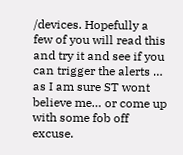/devices. Hopefully a few of you will read this and try it and see if you can trigger the alerts … as I am sure ST wont believe me… or come up with some fob off excuse.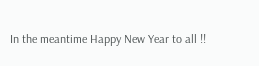In the meantime Happy New Year to all !!